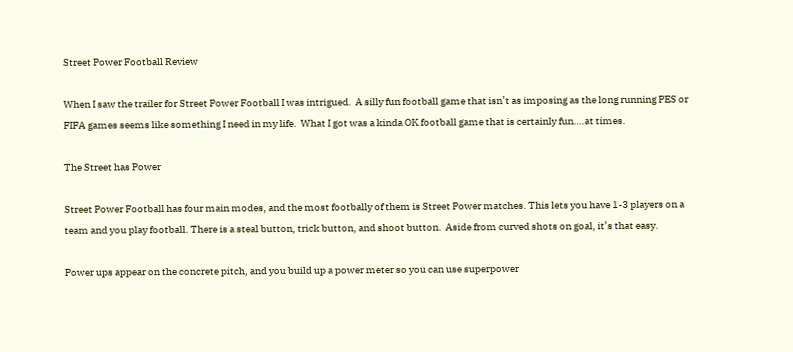Street Power Football Review

When I saw the trailer for Street Power Football I was intrigued.  A silly fun football game that isn’t as imposing as the long running PES or FIFA games seems like something I need in my life.  What I got was a kinda OK football game that is certainly fun….at times.

The Street has Power

Street Power Football has four main modes, and the most footbally of them is Street Power matches. This lets you have 1-3 players on a team and you play football. There is a steal button, trick button, and shoot button.  Aside from curved shots on goal, it’s that easy.

Power ups appear on the concrete pitch, and you build up a power meter so you can use superpower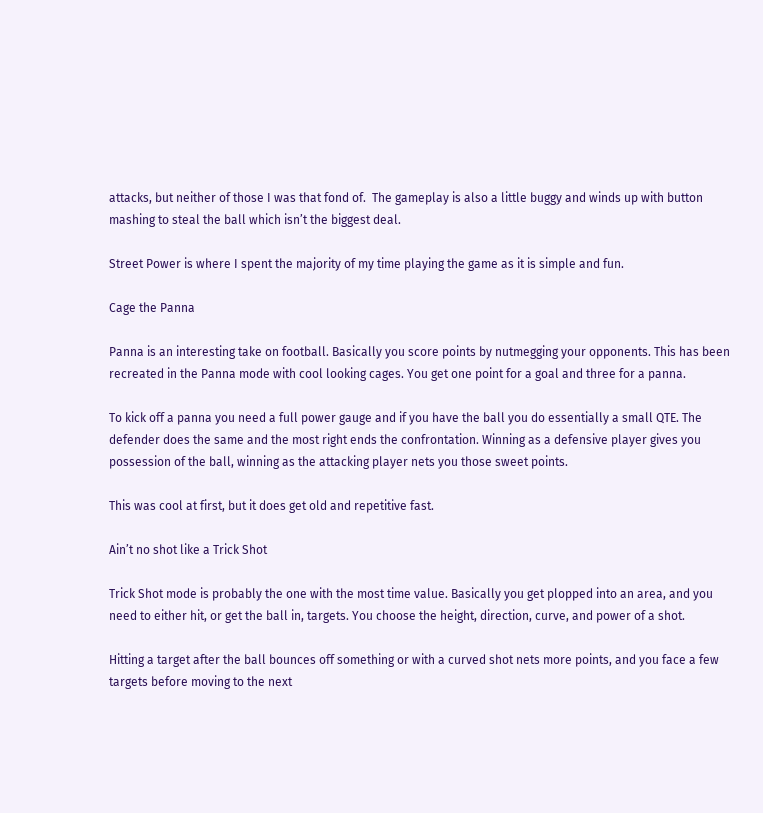attacks, but neither of those I was that fond of.  The gameplay is also a little buggy and winds up with button mashing to steal the ball which isn’t the biggest deal.

Street Power is where I spent the majority of my time playing the game as it is simple and fun.

Cage the Panna

Panna is an interesting take on football. Basically you score points by nutmegging your opponents. This has been recreated in the Panna mode with cool looking cages. You get one point for a goal and three for a panna.

To kick off a panna you need a full power gauge and if you have the ball you do essentially a small QTE. The defender does the same and the most right ends the confrontation. Winning as a defensive player gives you possession of the ball, winning as the attacking player nets you those sweet points.

This was cool at first, but it does get old and repetitive fast.

Ain’t no shot like a Trick Shot

Trick Shot mode is probably the one with the most time value. Basically you get plopped into an area, and you need to either hit, or get the ball in, targets. You choose the height, direction, curve, and power of a shot.

Hitting a target after the ball bounces off something or with a curved shot nets more points, and you face a few targets before moving to the next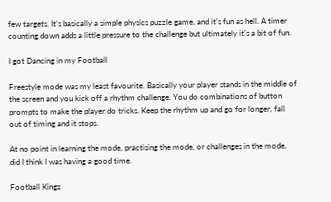few targets. It’s basically a simple physics puzzle game, and it’s fun as hell. A timer counting down adds a little pressure to the challenge but ultimately it’s a bit of fun.

I got Dancing in my Football

Freestyle mode was my least favourite. Basically your player stands in the middle of the screen and you kick off a rhythm challenge. You do combinations of button prompts to make the player do tricks. Keep the rhythm up and go for longer, fall out of timing and it stops.

At no point in learning the mode, practising the mode, or challenges in the mode, did I think I was having a good time.

Football Kingz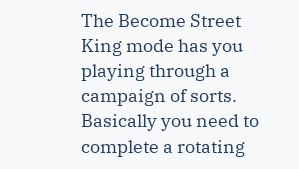The Become Street King mode has you playing through a campaign of sorts. Basically you need to complete a rotating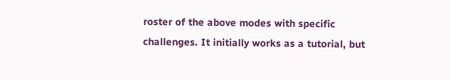roster of the above modes with specific challenges. It initially works as a tutorial, but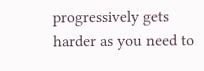progressively gets harder as you need to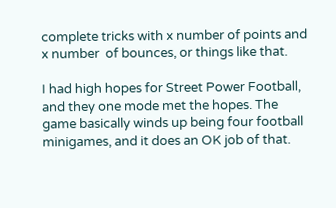complete tricks with x number of points and x number  of bounces, or things like that.

I had high hopes for Street Power Football, and they one mode met the hopes. The game basically winds up being four football minigames, and it does an OK job of that.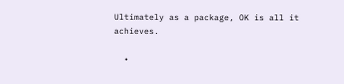Ultimately as a package, OK is all it achieves.

  •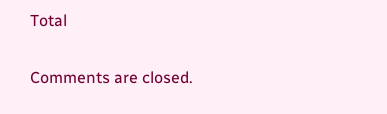Total

Comments are closed.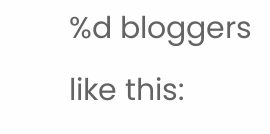%d bloggers like this: